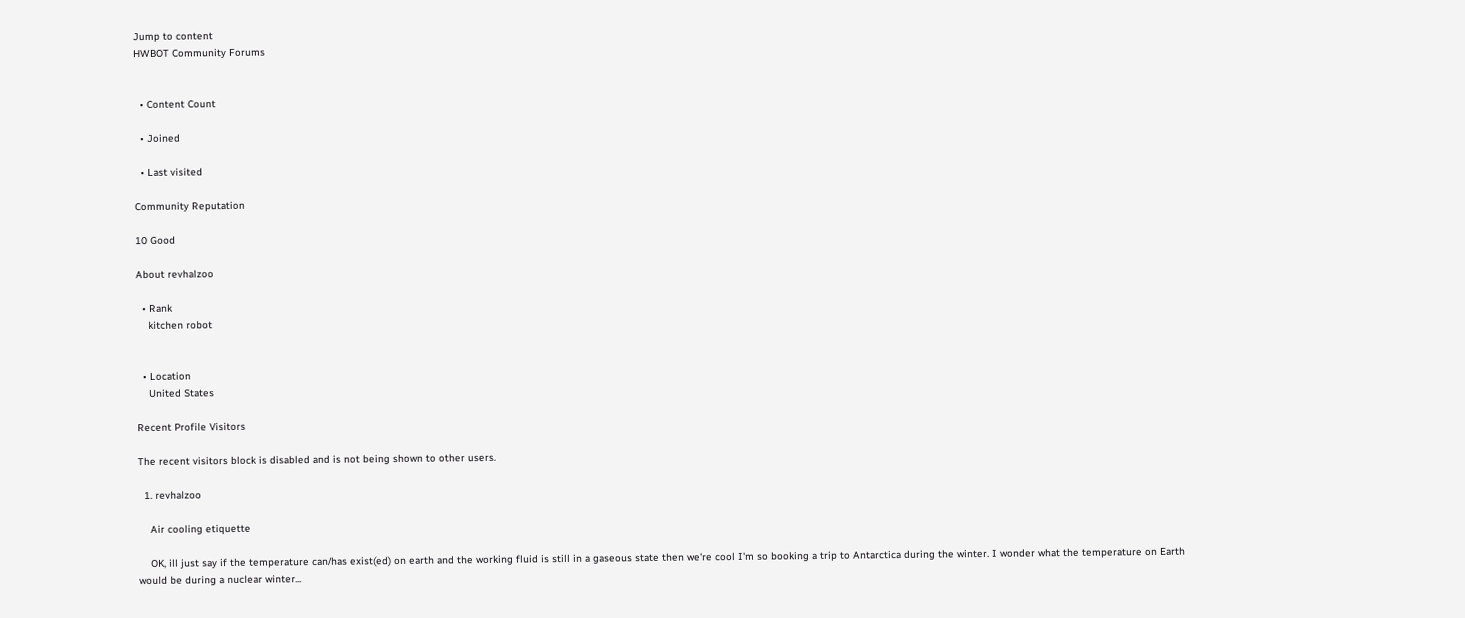Jump to content
HWBOT Community Forums


  • Content Count

  • Joined

  • Last visited

Community Reputation

10 Good

About revhalzoo

  • Rank
    kitchen robot


  • Location
    United States

Recent Profile Visitors

The recent visitors block is disabled and is not being shown to other users.

  1. revhalzoo

    Air cooling etiquette

    OK, ill just say if the temperature can/has exist(ed) on earth and the working fluid is still in a gaseous state then we're cool I'm so booking a trip to Antarctica during the winter. I wonder what the temperature on Earth would be during a nuclear winter...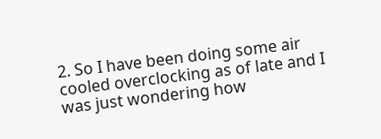2. So I have been doing some air cooled overclocking as of late and I was just wondering how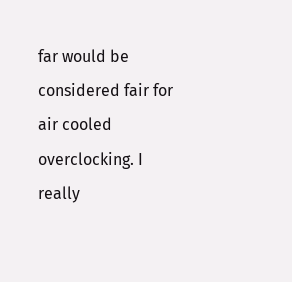far would be considered fair for air cooled overclocking. I really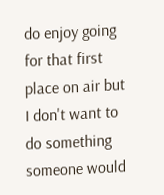do enjoy going for that first place on air but I don't want to do something someone would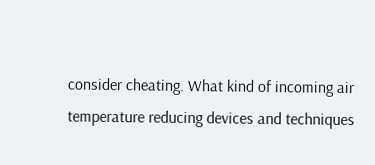consider cheating. What kind of incoming air temperature reducing devices and techniques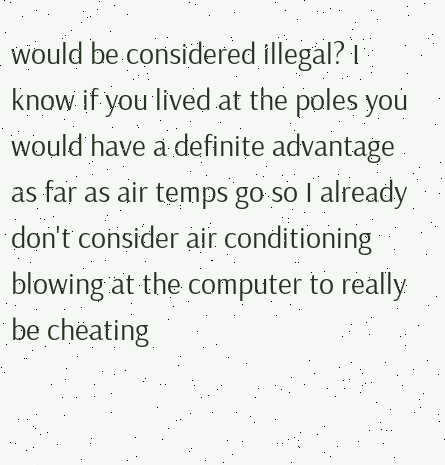would be considered illegal? I know if you lived at the poles you would have a definite advantage as far as air temps go so I already don't consider air conditioning blowing at the computer to really be cheating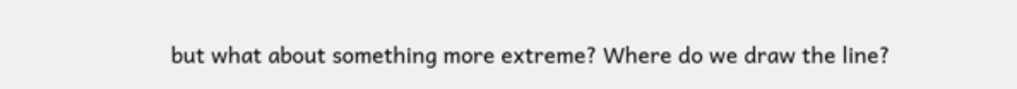but what about something more extreme? Where do we draw the line?